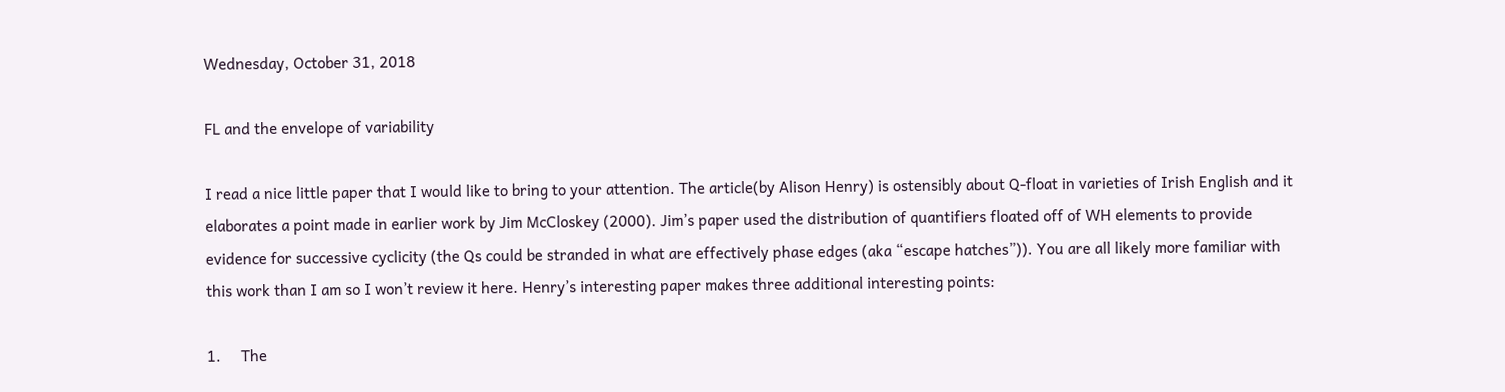Wednesday, October 31, 2018

FL and the envelope of variability

I read a nice little paper that I would like to bring to your attention. The article(by Alison Henry) is ostensibly about Q-float in varieties of Irish English and it elaborates a point made in earlier work by Jim McCloskey (2000). Jim’s paper used the distribution of quantifiers floated off of WH elements to provide evidence for successive cyclicity (the Qs could be stranded in what are effectively phase edges (aka “escape hatches”)). You are all likely more familiar with this work than I am so I won’t review it here. Henry’s interesting paper makes three additional interesting points:

1.     The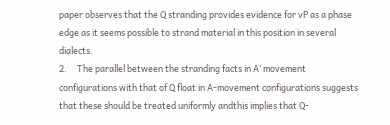paper observes that the Q stranding provides evidence for vP as a phase edge as it seems possible to strand material in this position in several dialects.
2.     The parallel between the stranding facts in A’ movement configurations with that of Q float in A-movement configurations suggests that these should be treated uniformly andthis implies that Q-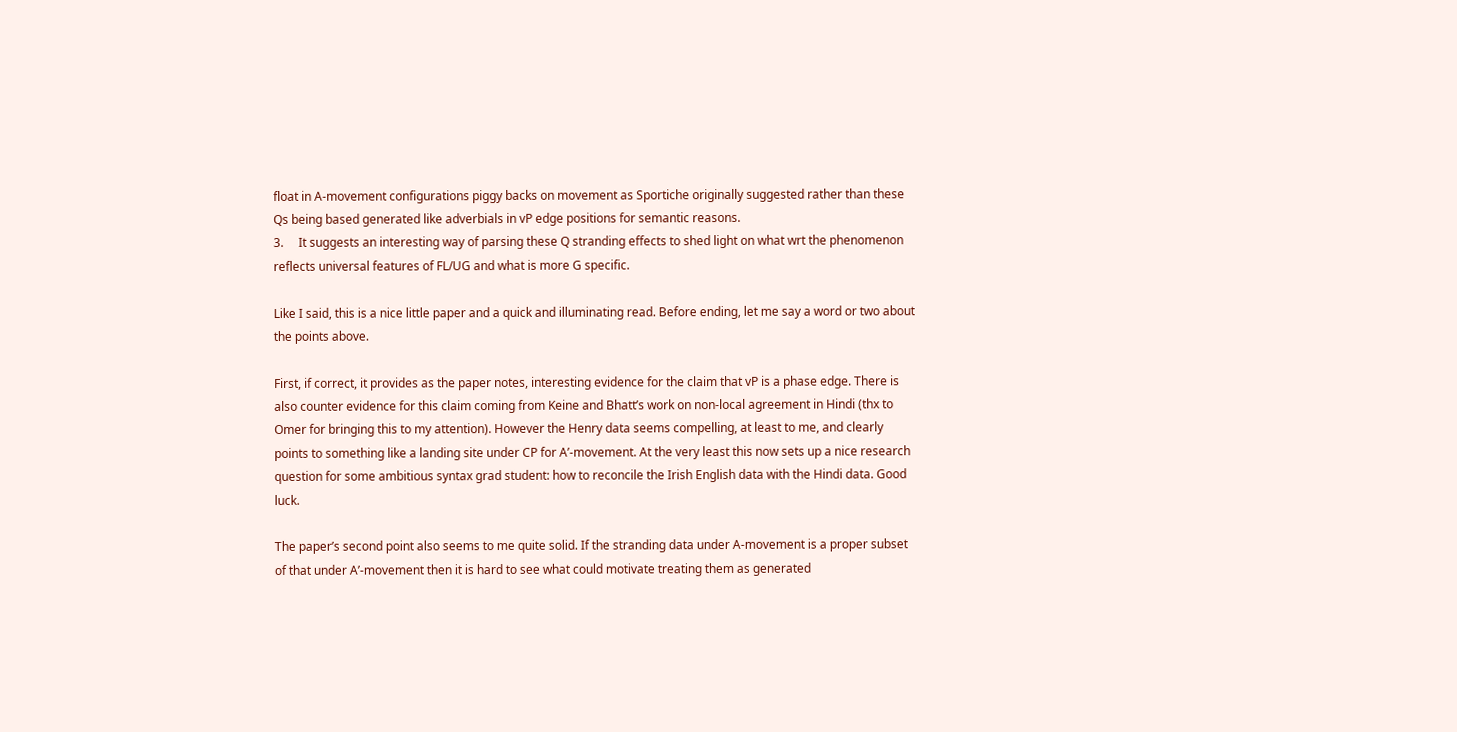float in A-movement configurations piggy backs on movement as Sportiche originally suggested rather than these Qs being based generated like adverbials in vP edge positions for semantic reasons.
3.     It suggests an interesting way of parsing these Q stranding effects to shed light on what wrt the phenomenon reflects universal features of FL/UG and what is more G specific.

Like I said, this is a nice little paper and a quick and illuminating read. Before ending, let me say a word or two about the points above.

First, if correct, it provides as the paper notes, interesting evidence for the claim that vP is a phase edge. There is also counter evidence for this claim coming from Keine and Bhatt’s work on non-local agreement in Hindi (thx to Omer for bringing this to my attention). However the Henry data seems compelling, at least to me, and clearly points to something like a landing site under CP for A’-movement. At the very least this now sets up a nice research question for some ambitious syntax grad student: how to reconcile the Irish English data with the Hindi data. Good luck.

The paper’s second point also seems to me quite solid. If the stranding data under A-movement is a proper subset of that under A’-movement then it is hard to see what could motivate treating them as generated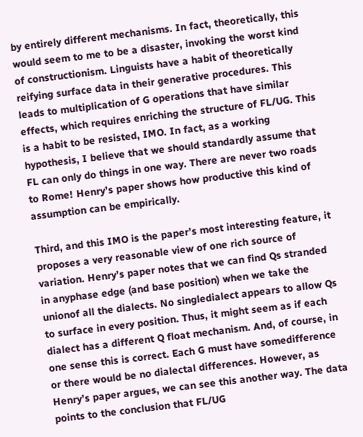by entirely different mechanisms. In fact, theoretically, this would seem to me to be a disaster, invoking the worst kind of constructionism. Linguists have a habit of theoretically reifying surface data in their generative procedures. This leads to multiplication of G operations that have similar effects, which requires enriching the structure of FL/UG. This is a habit to be resisted, IMO. In fact, as a working hypothesis, I believe that we should standardly assume that FL can only do things in one way. There are never two roads to Rome! Henry’s paper shows how productive this kind of assumption can be empirically.

Third, and this IMO is the paper’s most interesting feature, it proposes a very reasonable view of one rich source of variation. Henry’s paper notes that we can find Qs stranded in anyphase edge (and base position) when we take the unionof all the dialects. No singledialect appears to allow Qs to surface in every position. Thus, it might seem as if each dialect has a different Q float mechanism. And, of course, in one sense this is correct. Each G must have somedifference or there would be no dialectal differences. However, as Henry’s paper argues, we can see this another way. The data points to the conclusion that FL/UG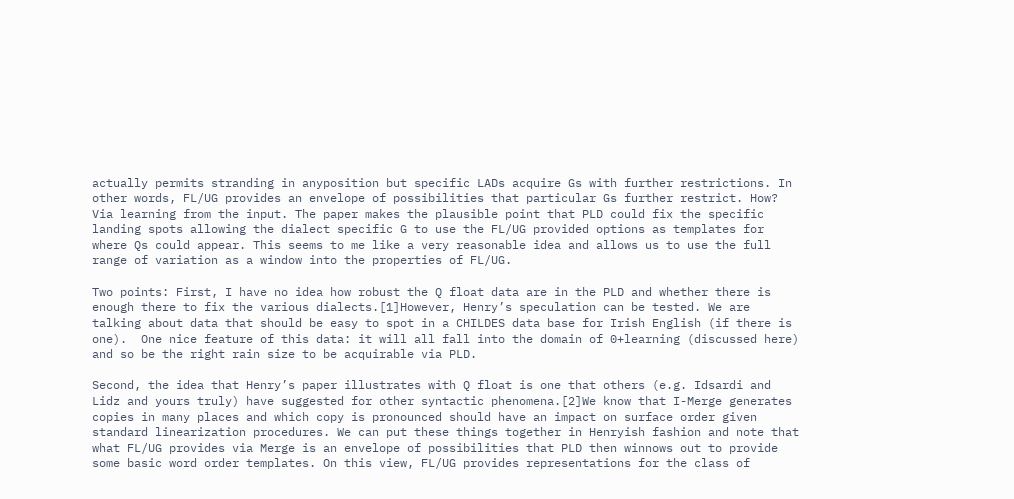actually permits stranding in anyposition but specific LADs acquire Gs with further restrictions. In other words, FL/UG provides an envelope of possibilities that particular Gs further restrict. How? Via learning from the input. The paper makes the plausible point that PLD could fix the specific landing spots allowing the dialect specific G to use the FL/UG provided options as templates for where Qs could appear. This seems to me like a very reasonable idea and allows us to use the full range of variation as a window into the properties of FL/UG.

Two points: First, I have no idea how robust the Q float data are in the PLD and whether there is enough there to fix the various dialects.[1]However, Henry’s speculation can be tested. We are talking about data that should be easy to spot in a CHILDES data base for Irish English (if there is one).  One nice feature of this data: it will all fall into the domain of 0+learning (discussed here) and so be the right rain size to be acquirable via PLD.

Second, the idea that Henry’s paper illustrates with Q float is one that others (e.g. Idsardi and Lidz and yours truly) have suggested for other syntactic phenomena.[2]We know that I-Merge generates copies in many places and which copy is pronounced should have an impact on surface order given standard linearization procedures. We can put these things together in Henryish fashion and note that what FL/UG provides via Merge is an envelope of possibilities that PLD then winnows out to provide some basic word order templates. On this view, FL/UG provides representations for the class of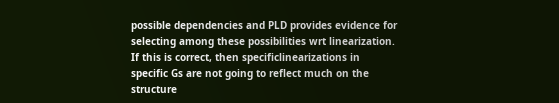possible dependencies and PLD provides evidence for selecting among these possibilities wrt linearization. If this is correct, then specificlinearizations in specific Gs are not going to reflect much on the structure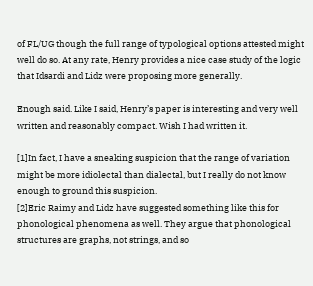of FL/UG though the full range of typological options attested might well do so. At any rate, Henry provides a nice case study of the logic that Idsardi and Lidz were proposing more generally.

Enough said. Like I said, Henry’s paper is interesting and very well written and reasonably compact. Wish I had written it.

[1]In fact, I have a sneaking suspicion that the range of variation might be more idiolectal than dialectal, but I really do not know enough to ground this suspicion.
[2]Eric Raimy and Lidz have suggested something like this for phonological phenomena as well. They argue that phonological structures are graphs, not strings, and so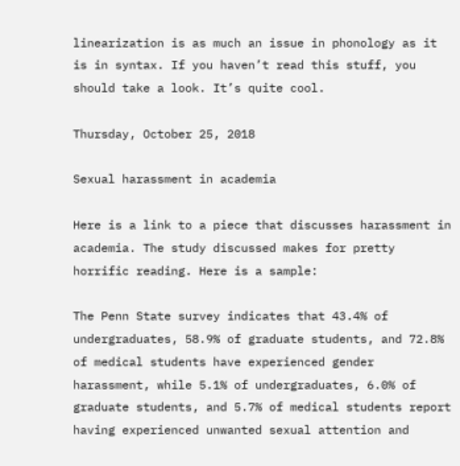linearization is as much an issue in phonology as it is in syntax. If you haven’t read this stuff, you should take a look. It’s quite cool.

Thursday, October 25, 2018

Sexual harassment in academia

Here is a link to a piece that discusses harassment in academia. The study discussed makes for pretty horrific reading. Here is a sample:

The Penn State survey indicates that 43.4% of undergraduates, 58.9% of graduate students, and 72.8% of medical students have experienced gender harassment, while 5.1% of undergraduates, 6.0% of graduate students, and 5.7% of medical students report having experienced unwanted sexual attention and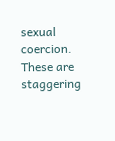sexual coercion. These are staggering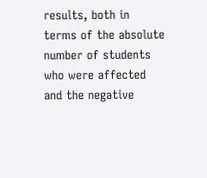results, both in terms of the absolute number of students who were affected and the negative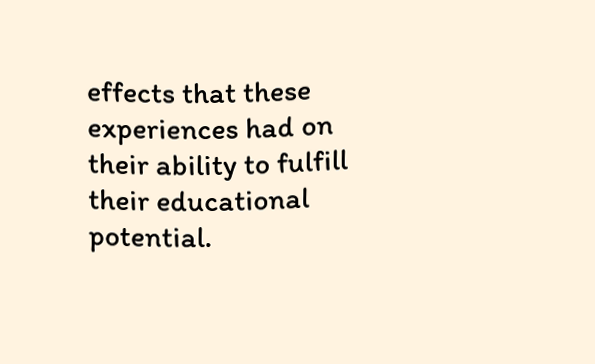effects that these  experiences had on their ability to fulfill their educational potential.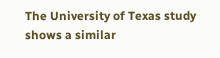The University of Texas study shows a similar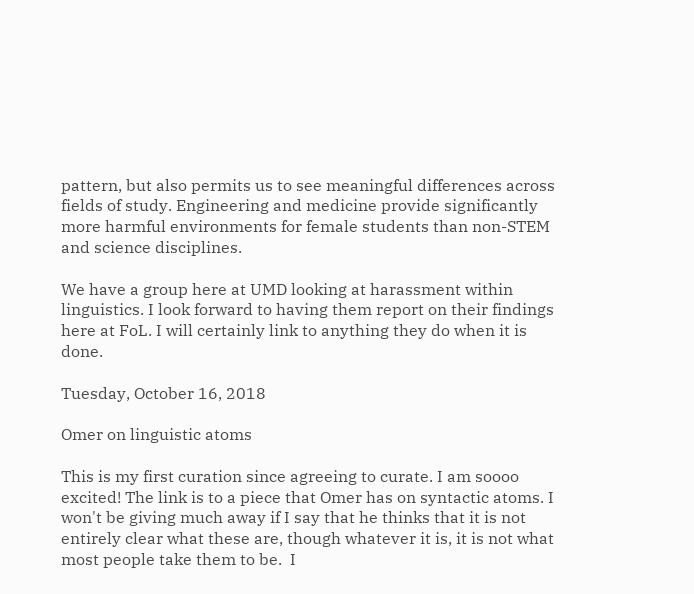pattern, but also permits us to see meaningful differences across fields of study. Engineering and medicine provide significantly more harmful environments for female students than non-STEM and science disciplines.

We have a group here at UMD looking at harassment within linguistics. I look forward to having them report on their findings here at FoL. I will certainly link to anything they do when it is done.

Tuesday, October 16, 2018

Omer on linguistic atoms

This is my first curation since agreeing to curate. I am soooo excited! The link is to a piece that Omer has on syntactic atoms. I won't be giving much away if I say that he thinks that it is not entirely clear what these are, though whatever it is, it is not what most people take them to be.  I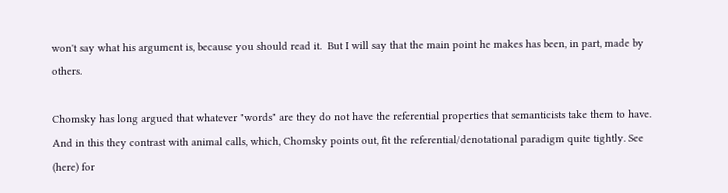won't say what his argument is, because you should read it.  But I will say that the main point he makes has been, in part, made by others.

Chomsky has long argued that whatever "words" are they do not have the referential properties that semanticists take them to have. And in this they contrast with animal calls, which, Chomsky points out, fit the referential/denotational paradigm quite tightly. See (here) for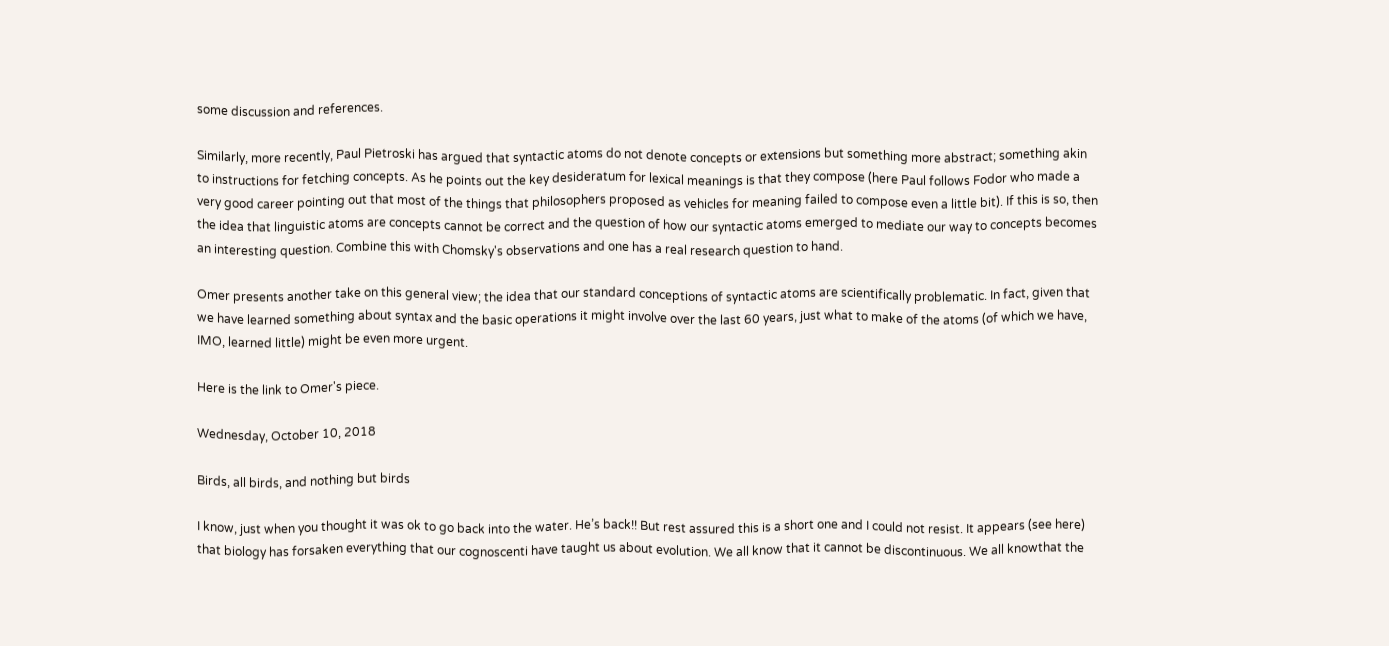some discussion and references.

Similarly, more recently, Paul Pietroski has argued that syntactic atoms do not denote concepts or extensions but something more abstract; something akin to instructions for fetching concepts. As he points out the key desideratum for lexical meanings is that they compose (here Paul follows Fodor who made a very good career pointing out that most of the things that philosophers proposed as vehicles for meaning failed to compose even a little bit). If this is so, then the idea that linguistic atoms are concepts cannot be correct and the question of how our syntactic atoms emerged to mediate our way to concepts becomes an interesting question. Combine this with Chomsky's observations and one has a real research question to hand.

Omer presents another take on this general view; the idea that our standard conceptions of syntactic atoms are scientifically problematic. In fact, given that we have learned something about syntax and the basic operations it might involve over the last 60 years, just what to make of the atoms (of which we have, IMO, learned little) might be even more urgent.

Here is the link to Omer's piece.

Wednesday, October 10, 2018

Birds, all birds, and nothing but birds

I know, just when you thought it was ok to go back into the water. He’s back!! But rest assured this is a short one and I could not resist. It appears (see here) that biology has forsaken everything that our cognoscenti have taught us about evolution. We all know that it cannot be discontinuous. We all knowthat the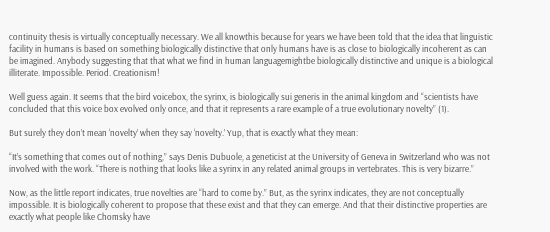continuity thesis is virtually conceptually necessary. We all knowthis because for years we have been told that the idea that linguistic facility in humans is based on something biologically distinctive that only humans have is as close to biologically incoherent as can be imagined. Anybody suggesting that that what we find in human languagemightbe biologically distinctive and unique is a biological illiterate. Impossible. Period. Creationism!

Well guess again. It seems that the bird voicebox, the syrinx, is biologically sui generis in the animal kingdom and “scientists have concluded that this voice box evolved only once, and that it represents a rare example of a true evolutionary novelty” (1).

But surely they don’t mean ‘novelty’ when they say ‘novelty.’ Yup, that is exactly what they mean:

“It’s something that comes out of nothing,” says Denis Dubuole, a geneticist at the University of Geneva in Switzerland who was not involved with the work. “There is nothing that looks like a syrinx in any related animal groups in vertebrates. This is very bizarre.”

Now, as the little report indicates, true novelties are “hard to come by.” But, as the syrinx indicates, they are not conceptually impossible. It is biologically coherent to propose that these exist and that they can emerge. And that their distinctive properties are exactly what people like Chomsky have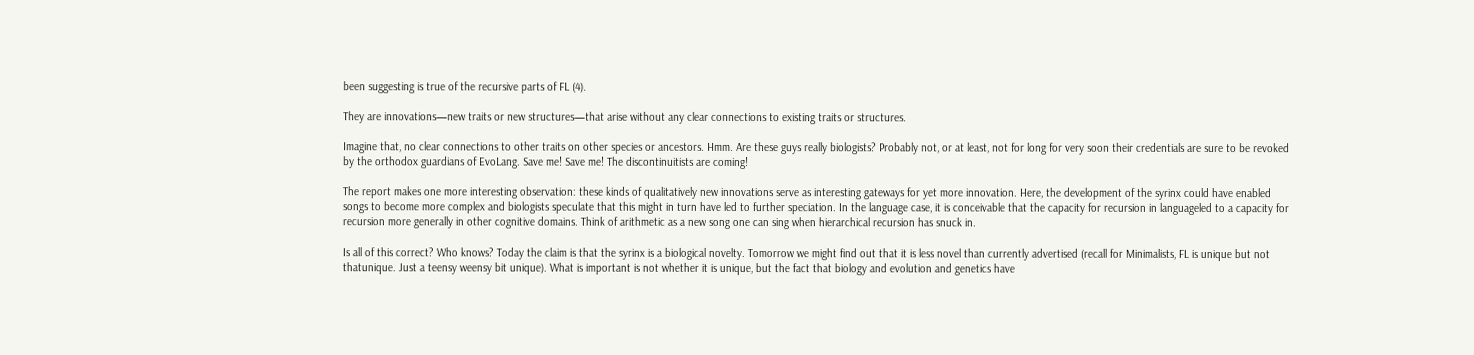been suggesting is true of the recursive parts of FL (4).

They are innovations—new traits or new structures—that arise without any clear connections to existing traits or structures.

Imagine that, no clear connections to other traits on other species or ancestors. Hmm. Are these guys really biologists? Probably not, or at least, not for long for very soon their credentials are sure to be revoked by the orthodox guardians of EvoLang. Save me! Save me! The discontinuitists are coming!

The report makes one more interesting observation: these kinds of qualitatively new innovations serve as interesting gateways for yet more innovation. Here, the development of the syrinx could have enabled songs to become more complex and biologists speculate that this might in turn have led to further speciation. In the language case, it is conceivable that the capacity for recursion in languageled to a capacity for recursion more generally in other cognitive domains. Think of arithmetic as a new song one can sing when hierarchical recursion has snuck in.

Is all of this correct? Who knows? Today the claim is that the syrinx is a biological novelty. Tomorrow we might find out that it is less novel than currently advertised (recall for Minimalists, FL is unique but not thatunique. Just a teensy weensy bit unique). What is important is not whether it is unique, but the fact that biology and evolution and genetics have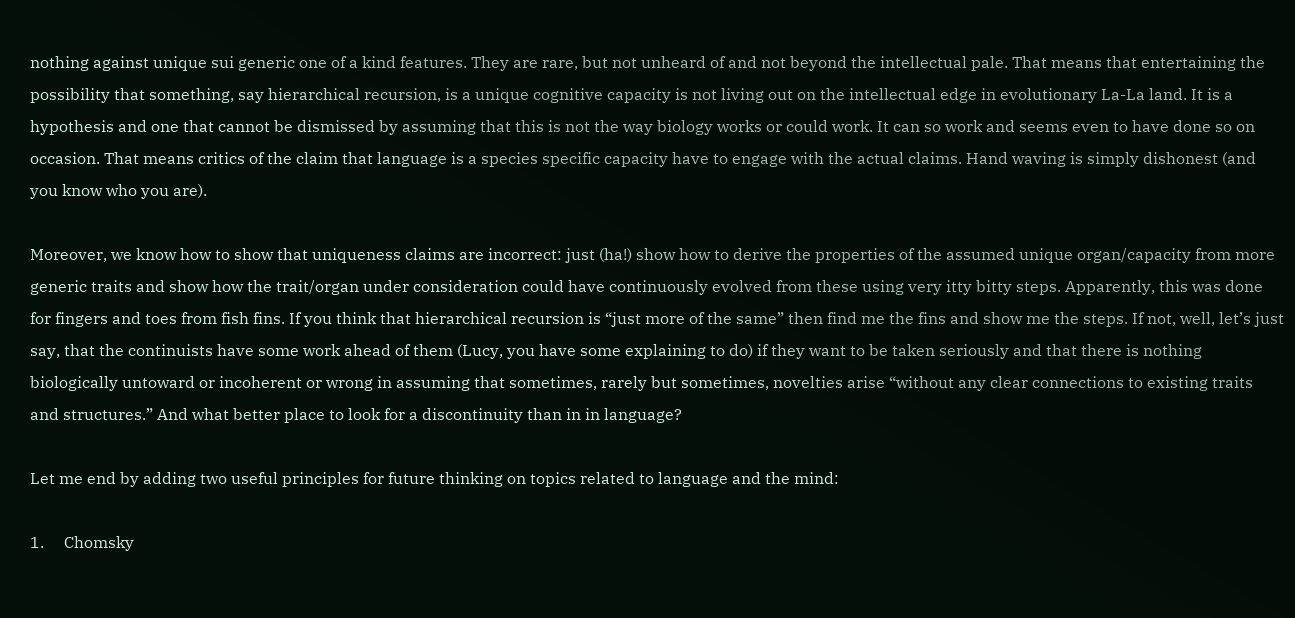nothing against unique sui generic one of a kind features. They are rare, but not unheard of and not beyond the intellectual pale. That means that entertaining the possibility that something, say hierarchical recursion, is a unique cognitive capacity is not living out on the intellectual edge in evolutionary La-La land. It is a hypothesis and one that cannot be dismissed by assuming that this is not the way biology works or could work. It can so work and seems even to have done so on occasion. That means critics of the claim that language is a species specific capacity have to engage with the actual claims. Hand waving is simply dishonest (and you know who you are).

Moreover, we know how to show that uniqueness claims are incorrect: just (ha!) show how to derive the properties of the assumed unique organ/capacity from more generic traits and show how the trait/organ under consideration could have continuously evolved from these using very itty bitty steps. Apparently, this was done for fingers and toes from fish fins. If you think that hierarchical recursion is “just more of the same” then find me the fins and show me the steps. If not, well, let’s just say, that the continuists have some work ahead of them (Lucy, you have some explaining to do) if they want to be taken seriously and that there is nothing biologically untoward or incoherent or wrong in assuming that sometimes, rarely but sometimes, novelties arise “without any clear connections to existing traits and structures.” And what better place to look for a discontinuity than in in language?

Let me end by adding two useful principles for future thinking on topics related to language and the mind:

1.     Chomsky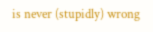is never (stupidly) wrong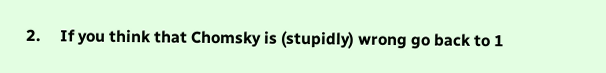2.     If you think that Chomsky is (stupidly) wrong go back to 1